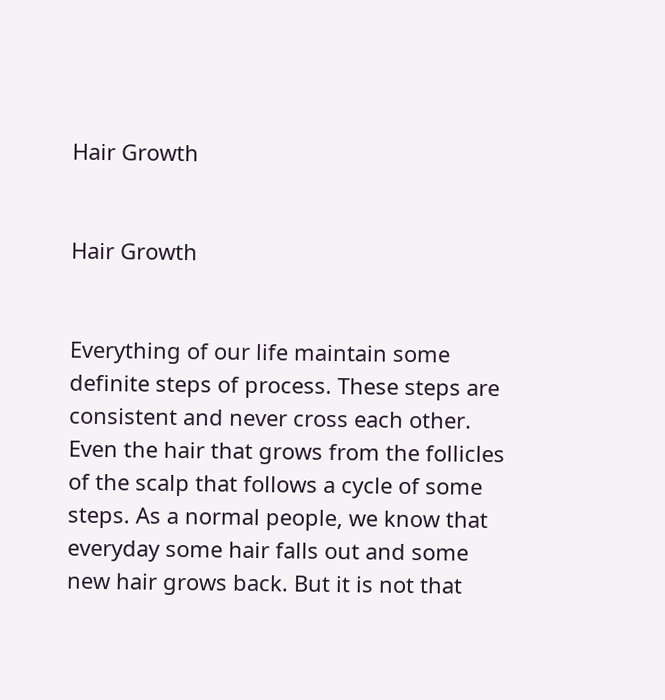Hair Growth


Hair Growth


Everything of our life maintain some definite steps of process. These steps are consistent and never cross each other. Even the hair that grows from the follicles of the scalp that follows a cycle of some steps. As a normal people, we know that everyday some hair falls out and some new hair grows back. But it is not that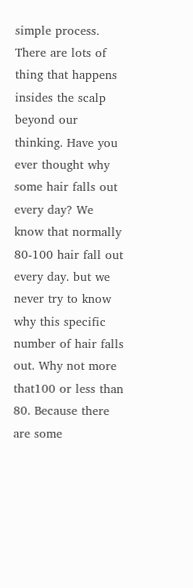simple process. There are lots of thing that happens insides the scalp beyond our thinking. Have you ever thought why some hair falls out every day? We know that normally 80-100 hair fall out every day. but we never try to know why this specific number of hair falls out. Why not more that100 or less than 80. Because there are some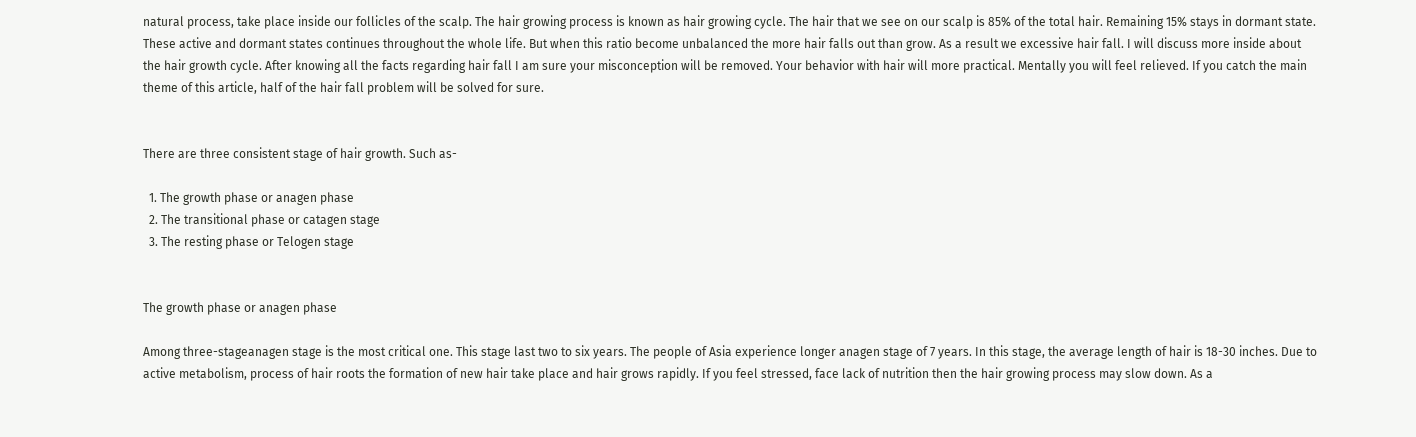natural process, take place inside our follicles of the scalp. The hair growing process is known as hair growing cycle. The hair that we see on our scalp is 85% of the total hair. Remaining 15% stays in dormant state. These active and dormant states continues throughout the whole life. But when this ratio become unbalanced the more hair falls out than grow. As a result we excessive hair fall. I will discuss more inside about the hair growth cycle. After knowing all the facts regarding hair fall I am sure your misconception will be removed. Your behavior with hair will more practical. Mentally you will feel relieved. If you catch the main theme of this article, half of the hair fall problem will be solved for sure.


There are three consistent stage of hair growth. Such as-

  1. The growth phase or anagen phase
  2. The transitional phase or catagen stage
  3. The resting phase or Telogen stage


The growth phase or anagen phase

Among three-stageanagen stage is the most critical one. This stage last two to six years. The people of Asia experience longer anagen stage of 7 years. In this stage, the average length of hair is 18-30 inches. Due to active metabolism, process of hair roots the formation of new hair take place and hair grows rapidly. If you feel stressed, face lack of nutrition then the hair growing process may slow down. As a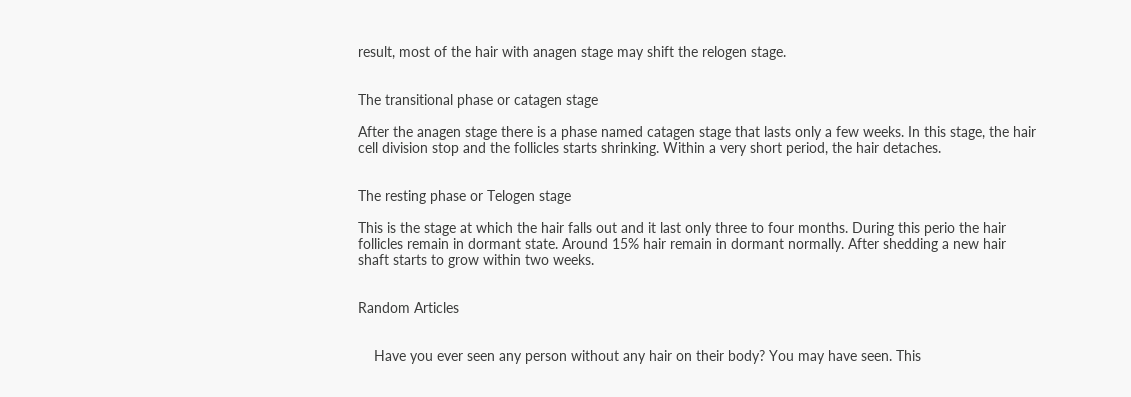result, most of the hair with anagen stage may shift the relogen stage.


The transitional phase or catagen stage

After the anagen stage there is a phase named catagen stage that lasts only a few weeks. In this stage, the hair cell division stop and the follicles starts shrinking. Within a very short period, the hair detaches.


The resting phase or Telogen stage

This is the stage at which the hair falls out and it last only three to four months. During this perio the hair follicles remain in dormant state. Around 15% hair remain in dormant normally. After shedding a new hair shaft starts to grow within two weeks.


Random Articles


    Have you ever seen any person without any hair on their body? You may have seen. This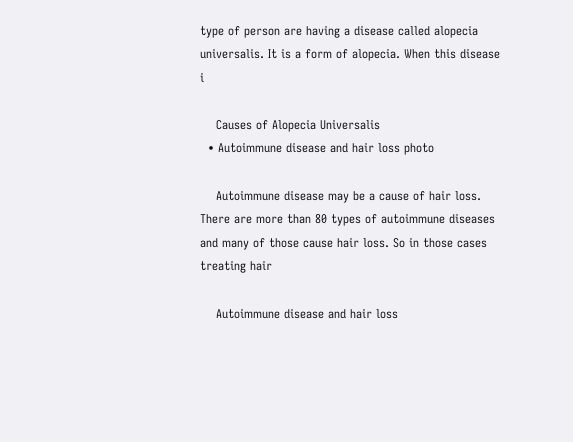type of person are having a disease called alopecia universalis. It is a form of alopecia. When this disease i

    Causes of Alopecia Universalis
  • Autoimmune disease and hair loss photo

    Autoimmune disease may be a cause of hair loss. There are more than 80 types of autoimmune diseases and many of those cause hair loss. So in those cases treating hair

    Autoimmune disease and hair loss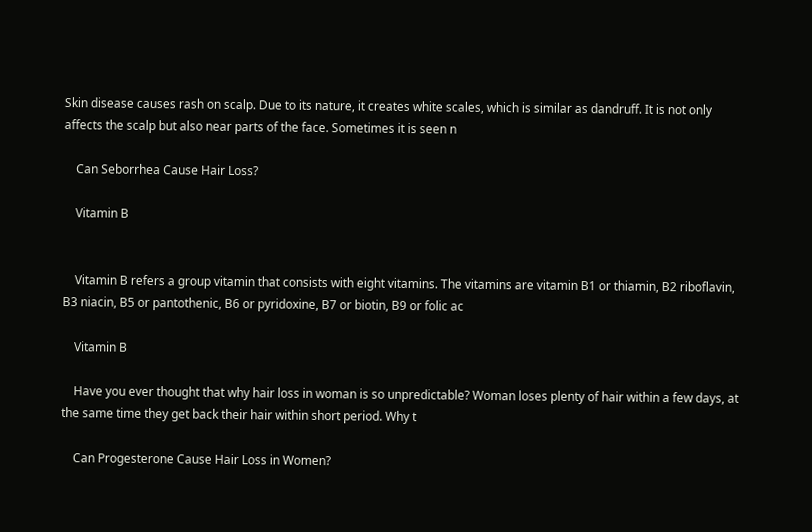Skin disease causes rash on scalp. Due to its nature, it creates white scales, which is similar as dandruff. It is not only affects the scalp but also near parts of the face. Sometimes it is seen n

    Can Seborrhea Cause Hair Loss?

    Vitamin B


    Vitamin B refers a group vitamin that consists with eight vitamins. The vitamins are vitamin B1 or thiamin, B2 riboflavin, B3 niacin, B5 or pantothenic, B6 or pyridoxine, B7 or biotin, B9 or folic ac

    Vitamin B

    Have you ever thought that why hair loss in woman is so unpredictable? Woman loses plenty of hair within a few days, at the same time they get back their hair within short period. Why t

    Can Progesterone Cause Hair Loss in Women?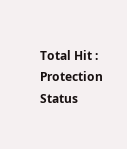Total Hit : Protection Status